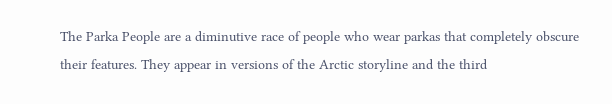The Parka People are a diminutive race of people who wear parkas that completely obscure their features. They appear in versions of the Arctic storyline and the third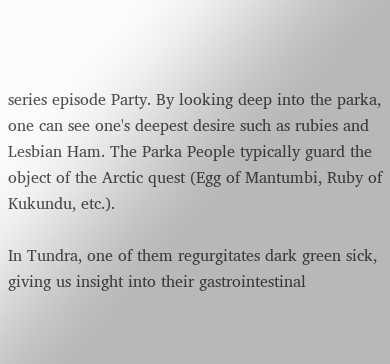series episode Party. By looking deep into the parka, one can see one's deepest desire such as rubies and Lesbian Ham. The Parka People typically guard the object of the Arctic quest (Egg of Mantumbi, Ruby of Kukundu, etc.).

In Tundra, one of them regurgitates dark green sick, giving us insight into their gastrointestinal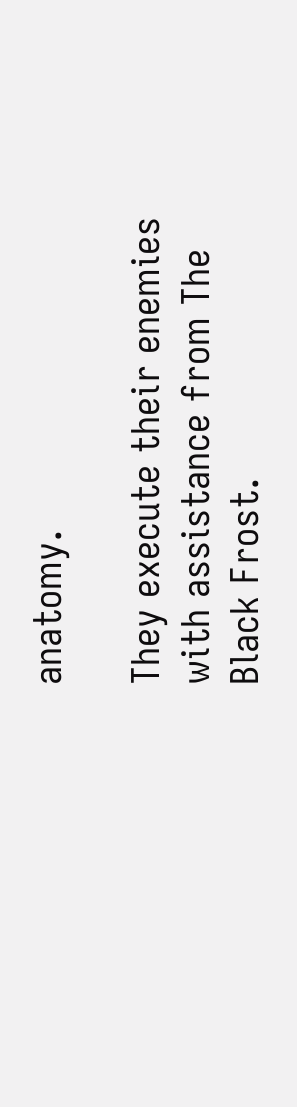anatomy.

They execute their enemies with assistance from The Black Frost.